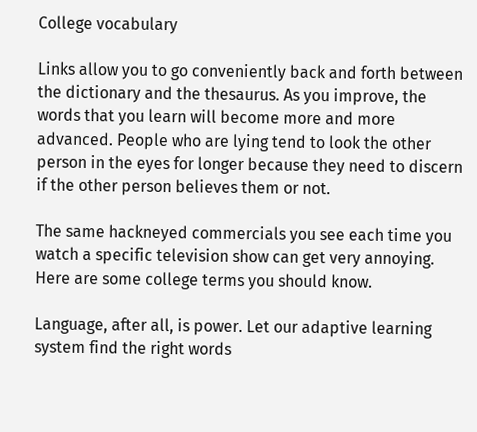College vocabulary

Links allow you to go conveniently back and forth between the dictionary and the thesaurus. As you improve, the words that you learn will become more and more advanced. People who are lying tend to look the other person in the eyes for longer because they need to discern if the other person believes them or not.

The same hackneyed commercials you see each time you watch a specific television show can get very annoying. Here are some college terms you should know.

Language, after all, is power. Let our adaptive learning system find the right words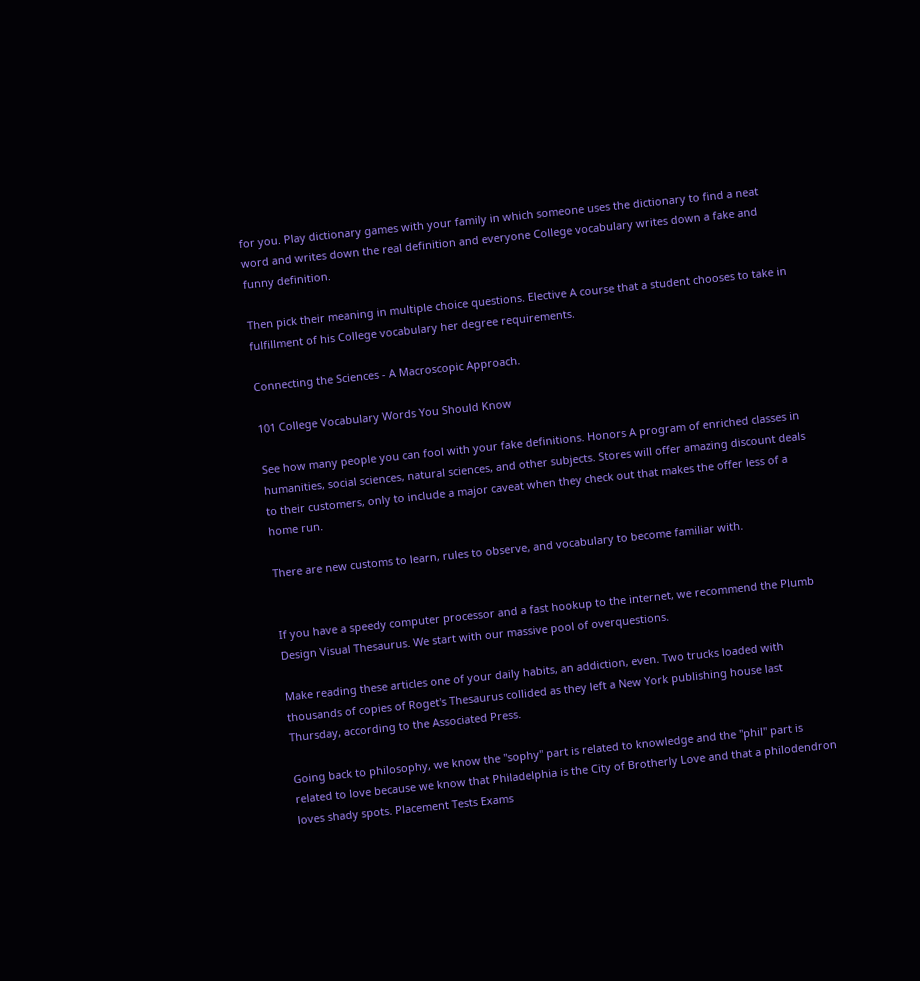for you. Play dictionary games with your family in which someone uses the dictionary to find a neat word and writes down the real definition and everyone College vocabulary writes down a fake and funny definition.

Then pick their meaning in multiple choice questions. Elective A course that a student chooses to take in fulfillment of his College vocabulary her degree requirements.

Connecting the Sciences - A Macroscopic Approach.

101 College Vocabulary Words You Should Know

See how many people you can fool with your fake definitions. Honors A program of enriched classes in humanities, social sciences, natural sciences, and other subjects. Stores will offer amazing discount deals to their customers, only to include a major caveat when they check out that makes the offer less of a home run.

There are new customs to learn, rules to observe, and vocabulary to become familiar with.


If you have a speedy computer processor and a fast hookup to the internet, we recommend the Plumb Design Visual Thesaurus. We start with our massive pool of overquestions.

Make reading these articles one of your daily habits, an addiction, even. Two trucks loaded with thousands of copies of Roget's Thesaurus collided as they left a New York publishing house last Thursday, according to the Associated Press.

Going back to philosophy, we know the "sophy" part is related to knowledge and the "phil" part is related to love because we know that Philadelphia is the City of Brotherly Love and that a philodendron loves shady spots. Placement Tests Exams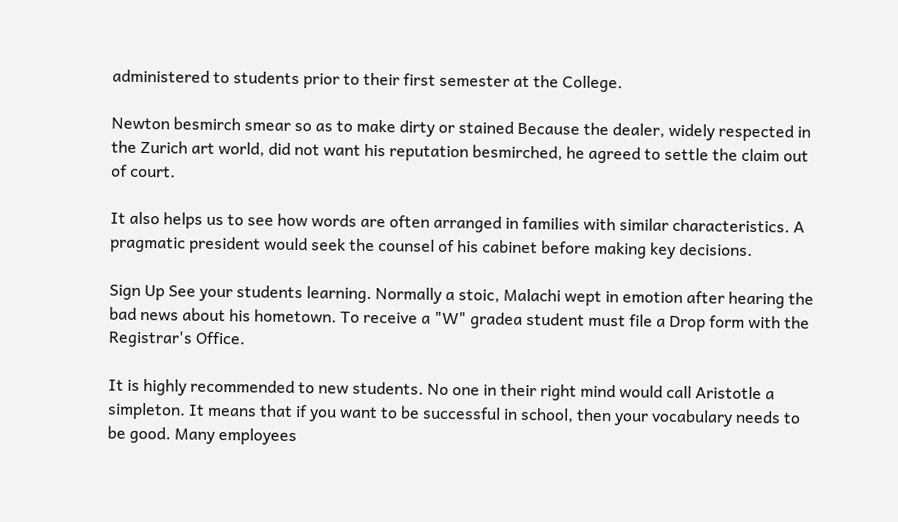administered to students prior to their first semester at the College.

Newton besmirch smear so as to make dirty or stained Because the dealer, widely respected in the Zurich art world, did not want his reputation besmirched, he agreed to settle the claim out of court.

It also helps us to see how words are often arranged in families with similar characteristics. A pragmatic president would seek the counsel of his cabinet before making key decisions.

Sign Up See your students learning. Normally a stoic, Malachi wept in emotion after hearing the bad news about his hometown. To receive a "W" gradea student must file a Drop form with the Registrar's Office.

It is highly recommended to new students. No one in their right mind would call Aristotle a simpleton. It means that if you want to be successful in school, then your vocabulary needs to be good. Many employees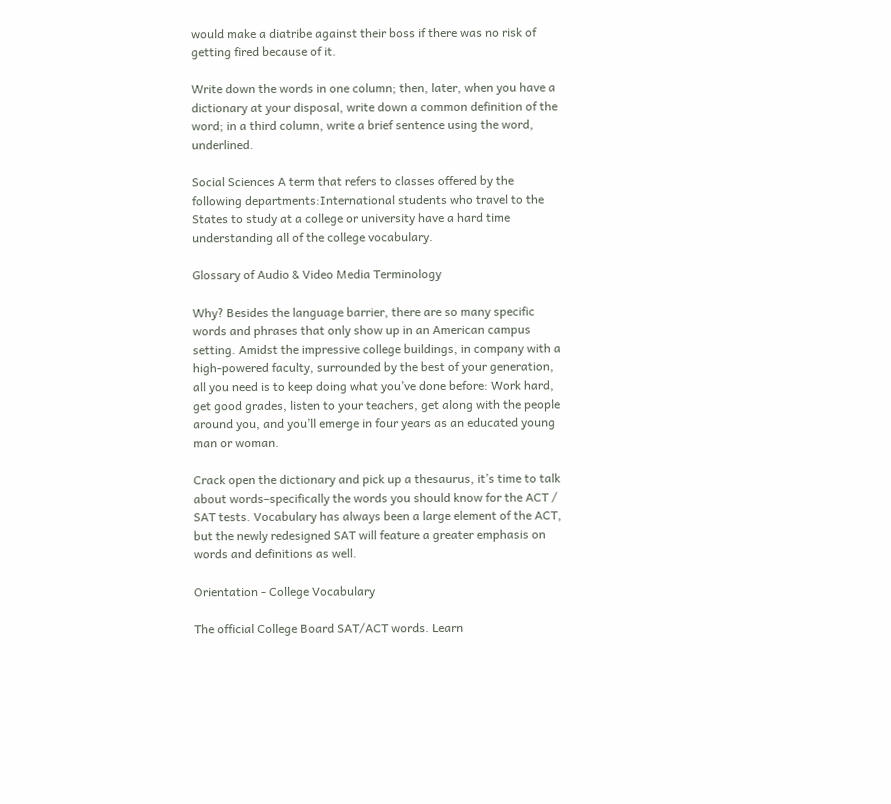would make a diatribe against their boss if there was no risk of getting fired because of it.

Write down the words in one column; then, later, when you have a dictionary at your disposal, write down a common definition of the word; in a third column, write a brief sentence using the word, underlined.

Social Sciences A term that refers to classes offered by the following departments:International students who travel to the States to study at a college or university have a hard time understanding all of the college vocabulary.

Glossary of Audio & Video Media Terminology

Why? Besides the language barrier, there are so many specific words and phrases that only show up in an American campus setting. Amidst the impressive college buildings, in company with a high-powered faculty, surrounded by the best of your generation, all you need is to keep doing what you’ve done before: Work hard, get good grades, listen to your teachers, get along with the people around you, and you’ll emerge in four years as an educated young man or woman.

Crack open the dictionary and pick up a thesaurus, it’s time to talk about words–specifically the words you should know for the ACT / SAT tests. Vocabulary has always been a large element of the ACT, but the newly redesigned SAT will feature a greater emphasis on words and definitions as well.

Orientation - College Vocabulary

The official College Board SAT/ACT words. Learn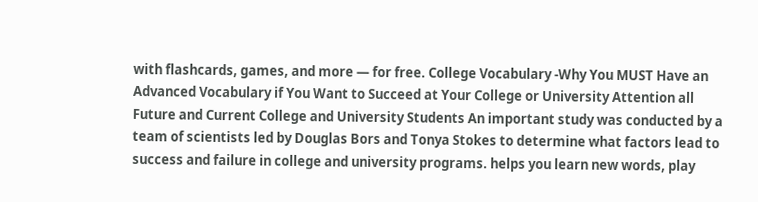with flashcards, games, and more — for free. College Vocabulary -Why You MUST Have an Advanced Vocabulary if You Want to Succeed at Your College or University Attention all Future and Current College and University Students An important study was conducted by a team of scientists led by Douglas Bors and Tonya Stokes to determine what factors lead to success and failure in college and university programs. helps you learn new words, play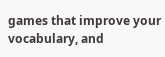games that improve your vocabulary, and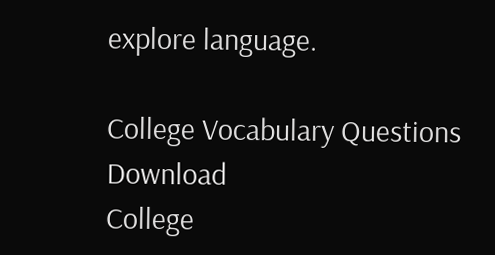explore language.

College Vocabulary Questions Download
College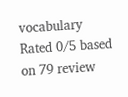vocabulary
Rated 0/5 based on 79 review